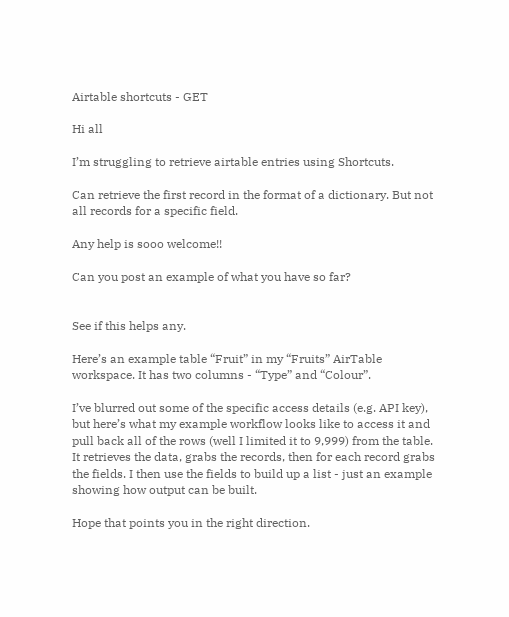Airtable shortcuts - GET

Hi all

I’m struggling to retrieve airtable entries using Shortcuts.

Can retrieve the first record in the format of a dictionary. But not all records for a specific field.

Any help is sooo welcome!!

Can you post an example of what you have so far?


See if this helps any.

Here’s an example table “Fruit” in my “Fruits” AirTable workspace. It has two columns - “Type” and “Colour”.

I’ve blurred out some of the specific access details (e.g. API key), but here’s what my example workflow looks like to access it and pull back all of the rows (well I limited it to 9,999) from the table. It retrieves the data, grabs the records, then for each record grabs the fields. I then use the fields to build up a list - just an example showing how output can be built.

Hope that points you in the right direction.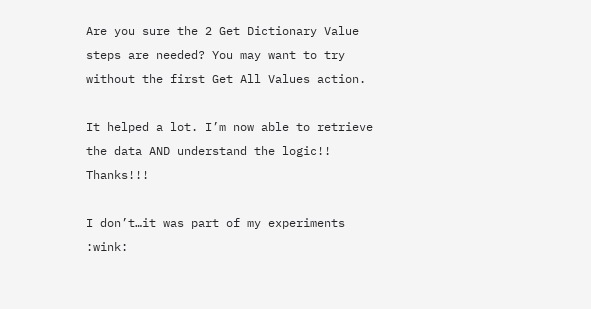Are you sure the 2 Get Dictionary Value steps are needed? You may want to try without the first Get All Values action.

It helped a lot. I’m now able to retrieve the data AND understand the logic!! Thanks!!!

I don’t…it was part of my experiments :wink: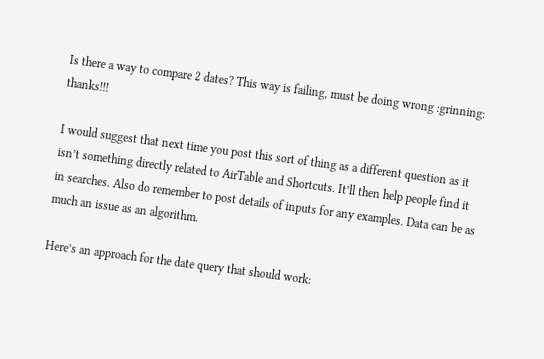Is there a way to compare 2 dates? This way is failing, must be doing wrong :grinning: thanks!!!

I would suggest that next time you post this sort of thing as a different question as it isn’t something directly related to AirTable and Shortcuts. It’ll then help people find it in searches. Also do remember to post details of inputs for any examples. Data can be as much an issue as an algorithm.

Here’s an approach for the date query that should work: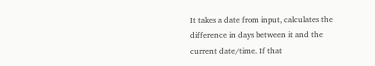It takes a date from input, calculates the difference in days between it and the current date/time. If that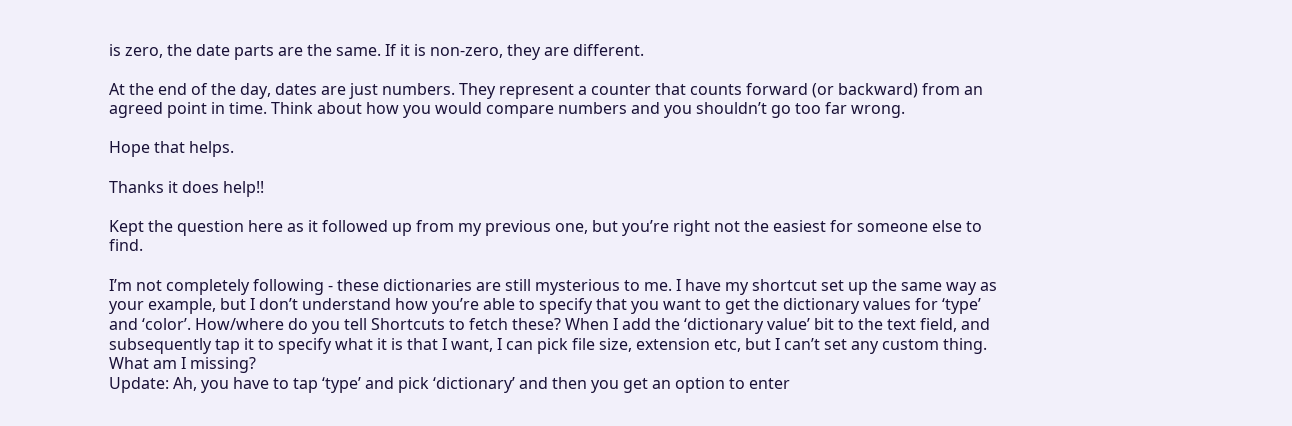is zero, the date parts are the same. If it is non-zero, they are different.

At the end of the day, dates are just numbers. They represent a counter that counts forward (or backward) from an agreed point in time. Think about how you would compare numbers and you shouldn’t go too far wrong.

Hope that helps.

Thanks it does help!!

Kept the question here as it followed up from my previous one, but you’re right not the easiest for someone else to find.

I’m not completely following - these dictionaries are still mysterious to me. I have my shortcut set up the same way as your example, but I don’t understand how you’re able to specify that you want to get the dictionary values for ‘type’ and ‘color’. How/where do you tell Shortcuts to fetch these? When I add the ‘dictionary value’ bit to the text field, and subsequently tap it to specify what it is that I want, I can pick file size, extension etc, but I can’t set any custom thing. What am I missing?
Update: Ah, you have to tap ‘type’ and pick ‘dictionary’ and then you get an option to enter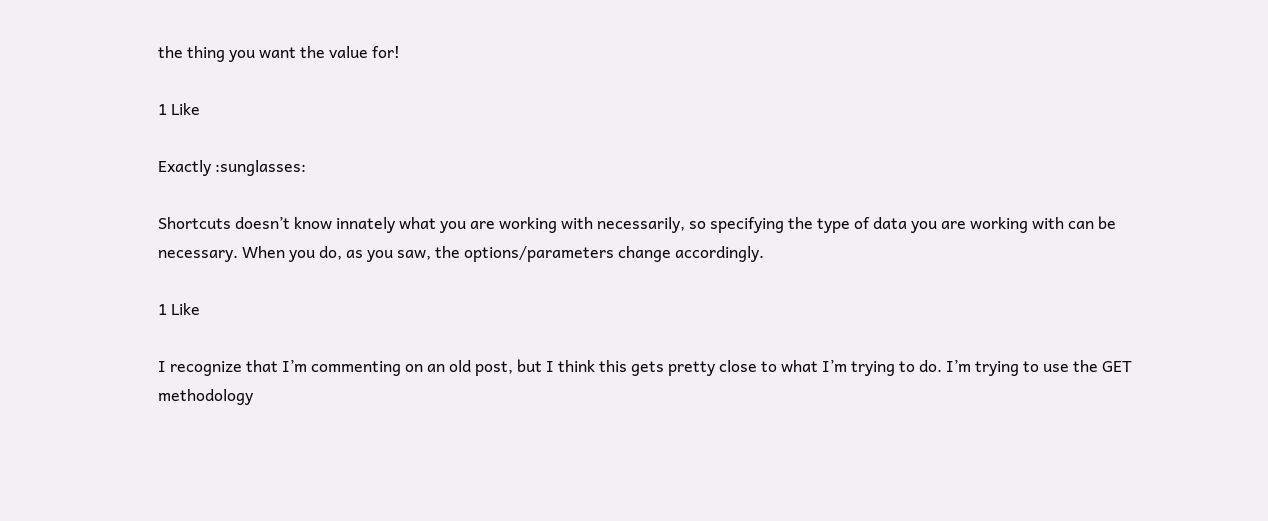the thing you want the value for!

1 Like

Exactly :sunglasses:

Shortcuts doesn’t know innately what you are working with necessarily, so specifying the type of data you are working with can be necessary. When you do, as you saw, the options/parameters change accordingly.

1 Like

I recognize that I’m commenting on an old post, but I think this gets pretty close to what I’m trying to do. I’m trying to use the GET methodology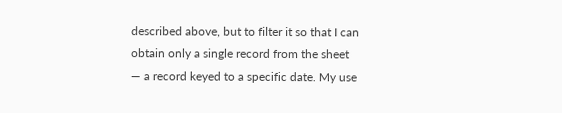described above, but to filter it so that I can obtain only a single record from the sheet — a record keyed to a specific date. My use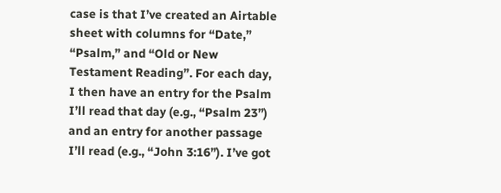case is that I’ve created an Airtable sheet with columns for “Date,” “Psalm,” and “Old or New Testament Reading”. For each day, I then have an entry for the Psalm I’ll read that day (e.g., “Psalm 23”) and an entry for another passage I’ll read (e.g., “John 3:16”). I’ve got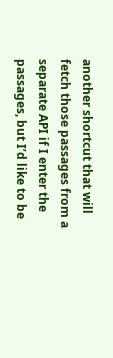another shortcut that will fetch those passages from a separate API if I enter the passages, but I’d like to be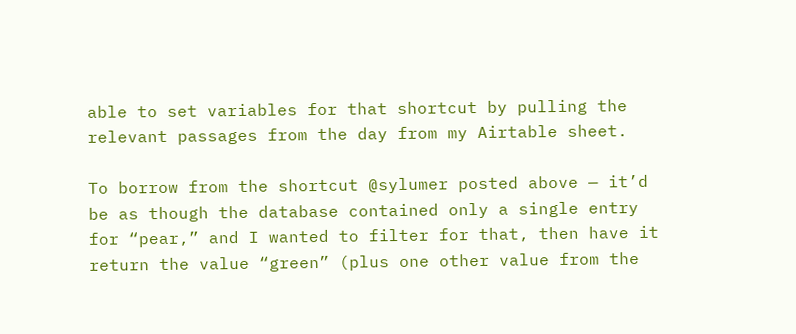able to set variables for that shortcut by pulling the relevant passages from the day from my Airtable sheet.

To borrow from the shortcut @sylumer posted above — it’d be as though the database contained only a single entry for “pear,” and I wanted to filter for that, then have it return the value “green” (plus one other value from the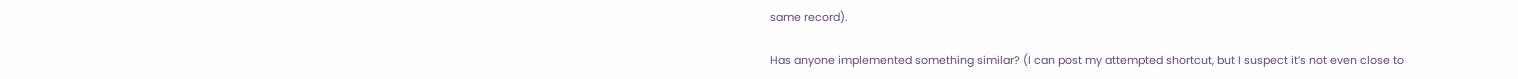same record).

Has anyone implemented something similar? (I can post my attempted shortcut, but I suspect it’s not even close to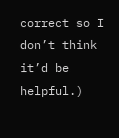correct so I don’t think it’d be helpful.)